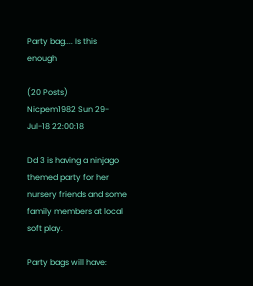Party bag.... Is this enough

(20 Posts)
Nicpem1982 Sun 29-Jul-18 22:00:18

Dd 3 is having a ninjago themed party for her nursery friends and some family members at local soft play.

Party bags will have: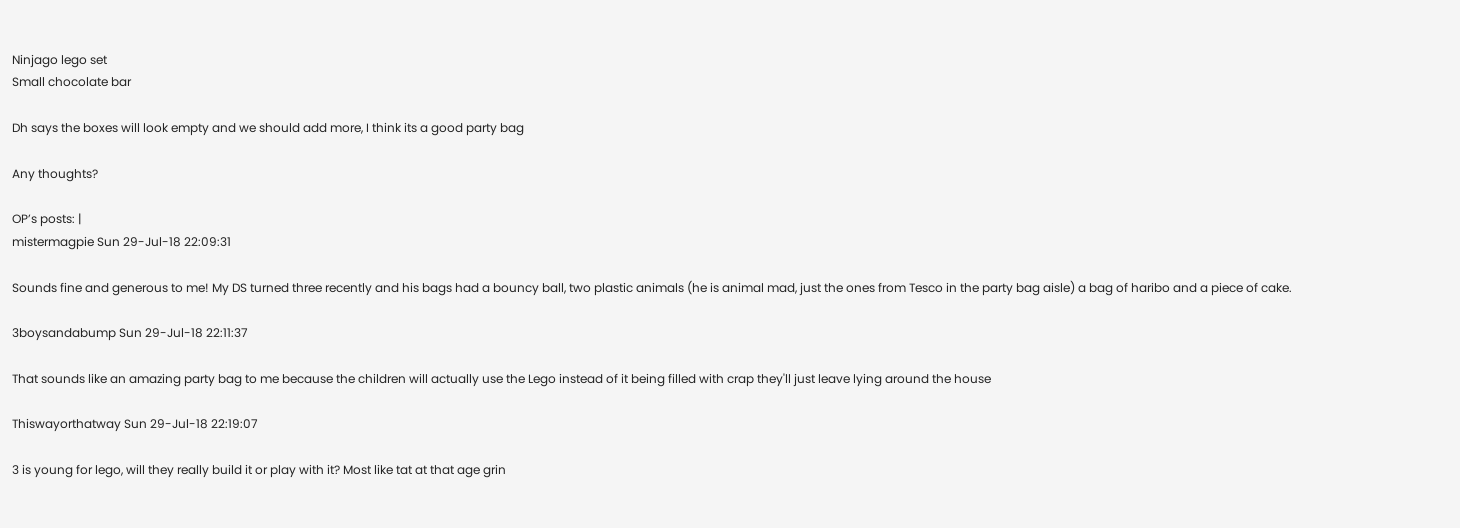Ninjago lego set
Small chocolate bar

Dh says the boxes will look empty and we should add more, I think its a good party bag

Any thoughts?

OP’s posts: |
mistermagpie Sun 29-Jul-18 22:09:31

Sounds fine and generous to me! My DS turned three recently and his bags had a bouncy ball, two plastic animals (he is animal mad, just the ones from Tesco in the party bag aisle) a bag of haribo and a piece of cake.

3boysandabump Sun 29-Jul-18 22:11:37

That sounds like an amazing party bag to me because the children will actually use the Lego instead of it being filled with crap they'll just leave lying around the house

Thiswayorthatway Sun 29-Jul-18 22:19:07

3 is young for lego, will they really build it or play with it? Most like tat at that age grin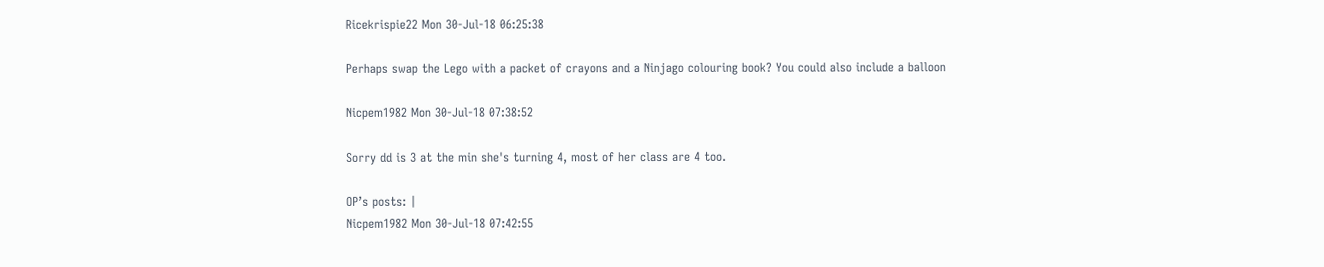Ricekrispie22 Mon 30-Jul-18 06:25:38

Perhaps swap the Lego with a packet of crayons and a Ninjago colouring book? You could also include a balloon

Nicpem1982 Mon 30-Jul-18 07:38:52

Sorry dd is 3 at the min she's turning 4, most of her class are 4 too.

OP’s posts: |
Nicpem1982 Mon 30-Jul-18 07:42:55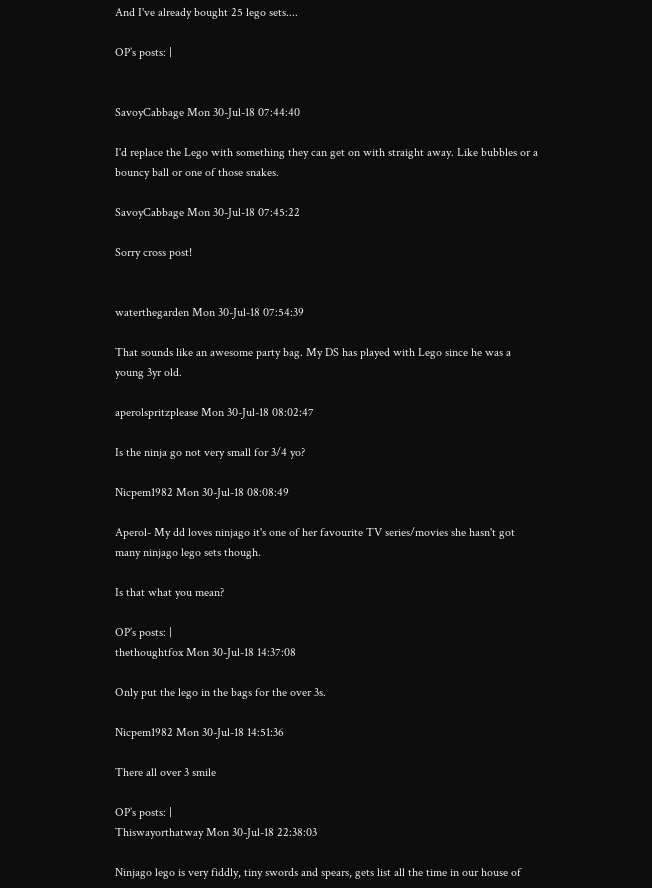And I've already bought 25 lego sets....

OP’s posts: |


SavoyCabbage Mon 30-Jul-18 07:44:40

I'd replace the Lego with something they can get on with straight away. Like bubbles or a bouncy ball or one of those snakes.

SavoyCabbage Mon 30-Jul-18 07:45:22

Sorry cross post!


waterthegarden Mon 30-Jul-18 07:54:39

That sounds like an awesome party bag. My DS has played with Lego since he was a young 3yr old.

aperolspritzplease Mon 30-Jul-18 08:02:47

Is the ninja go not very small for 3/4 yo?

Nicpem1982 Mon 30-Jul-18 08:08:49

Aperol- My dd loves ninjago it's one of her favourite TV series/movies she hasn't got many ninjago lego sets though.

Is that what you mean?

OP’s posts: |
thethoughtfox Mon 30-Jul-18 14:37:08

Only put the lego in the bags for the over 3s.

Nicpem1982 Mon 30-Jul-18 14:51:36

There all over 3 smile

OP’s posts: |
Thiswayorthatway Mon 30-Jul-18 22:38:03

Ninjago lego is very fiddly, tiny swords and spears, gets list all the time in our house of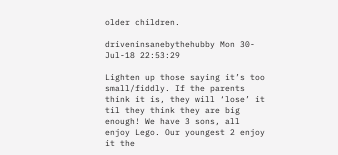older children.

driveninsanebythehubby Mon 30-Jul-18 22:53:29

Lighten up those saying it’s too small/fiddly. If the parents think it is, they will ‘lose’ it til they think they are big enough! We have 3 sons, all enjoy Lego. Our youngest 2 enjoy it the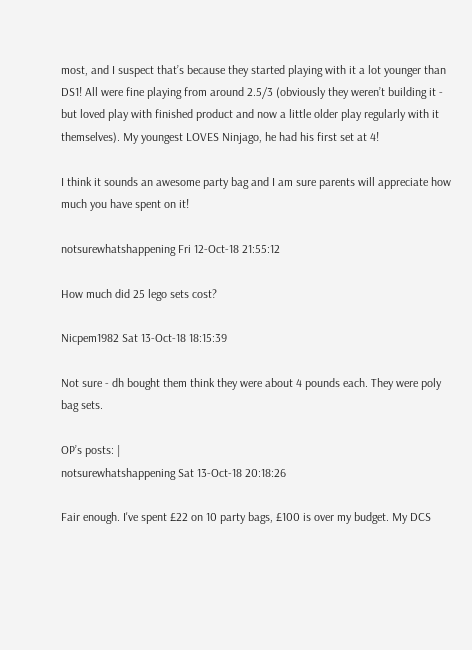most, and I suspect that’s because they started playing with it a lot younger than DS1! All were fine playing from around 2.5/3 (obviously they weren’t building it - but loved play with finished product and now a little older play regularly with it themselves). My youngest LOVES Ninjago, he had his first set at 4!

I think it sounds an awesome party bag and I am sure parents will appreciate how much you have spent on it!

notsurewhatshappening Fri 12-Oct-18 21:55:12

How much did 25 lego sets cost?

Nicpem1982 Sat 13-Oct-18 18:15:39

Not sure - dh bought them think they were about 4 pounds each. They were poly bag sets.

OP’s posts: |
notsurewhatshappening Sat 13-Oct-18 20:18:26

Fair enough. I've spent £22 on 10 party bags, £100 is over my budget. My DCS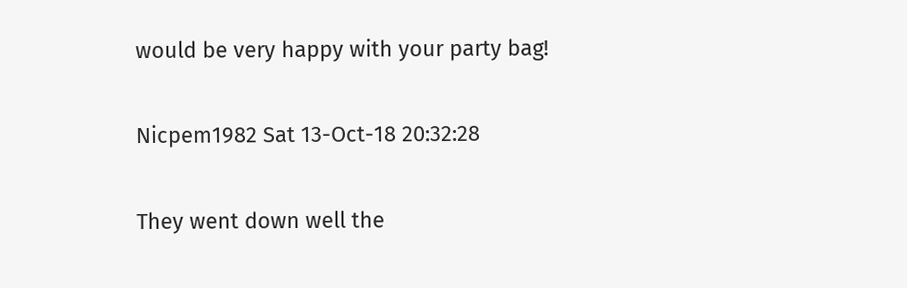would be very happy with your party bag!

Nicpem1982 Sat 13-Oct-18 20:32:28

They went down well the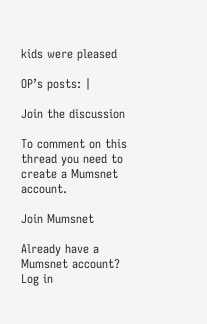kids were pleased

OP’s posts: |

Join the discussion

To comment on this thread you need to create a Mumsnet account.

Join Mumsnet

Already have a Mumsnet account? Log in